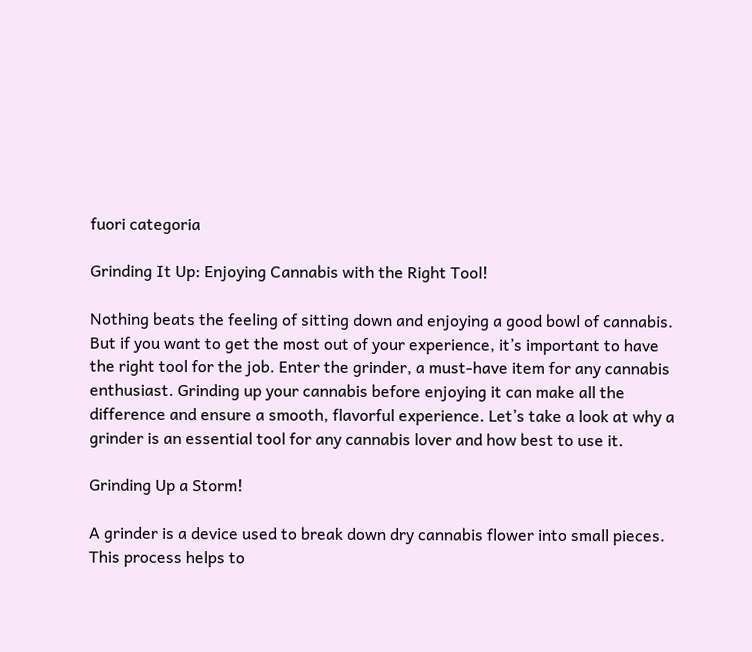fuori categoria

Grinding It Up: Enjoying Cannabis with the Right Tool!

Nothing beats the feeling of sitting down and enjoying a good bowl of cannabis. But if you want to get the most out of your experience, it’s important to have the right tool for the job. Enter the grinder, a must-have item for any cannabis enthusiast. Grinding up your cannabis before enjoying it can make all the difference and ensure a smooth, flavorful experience. Let’s take a look at why a grinder is an essential tool for any cannabis lover and how best to use it.

Grinding Up a Storm!

A grinder is a device used to break down dry cannabis flower into small pieces. This process helps to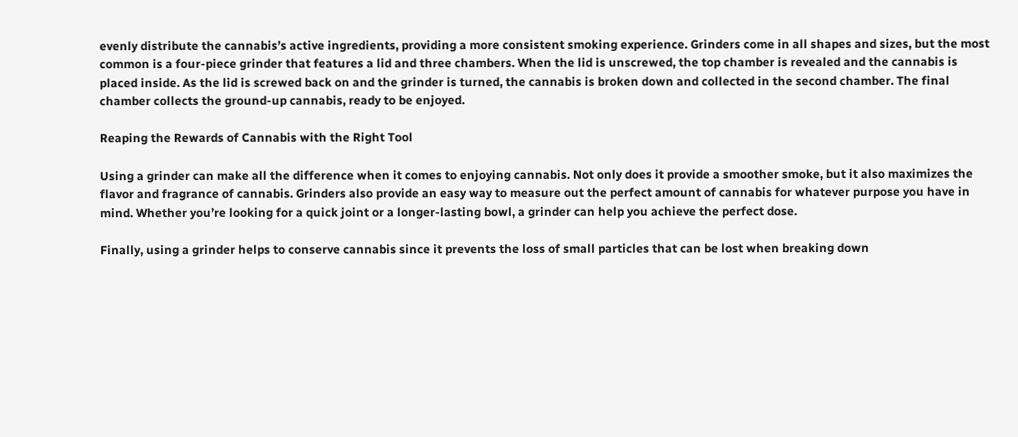evenly distribute the cannabis’s active ingredients, providing a more consistent smoking experience. Grinders come in all shapes and sizes, but the most common is a four-piece grinder that features a lid and three chambers. When the lid is unscrewed, the top chamber is revealed and the cannabis is placed inside. As the lid is screwed back on and the grinder is turned, the cannabis is broken down and collected in the second chamber. The final chamber collects the ground-up cannabis, ready to be enjoyed.

Reaping the Rewards of Cannabis with the Right Tool

Using a grinder can make all the difference when it comes to enjoying cannabis. Not only does it provide a smoother smoke, but it also maximizes the flavor and fragrance of cannabis. Grinders also provide an easy way to measure out the perfect amount of cannabis for whatever purpose you have in mind. Whether you’re looking for a quick joint or a longer-lasting bowl, a grinder can help you achieve the perfect dose.

Finally, using a grinder helps to conserve cannabis since it prevents the loss of small particles that can be lost when breaking down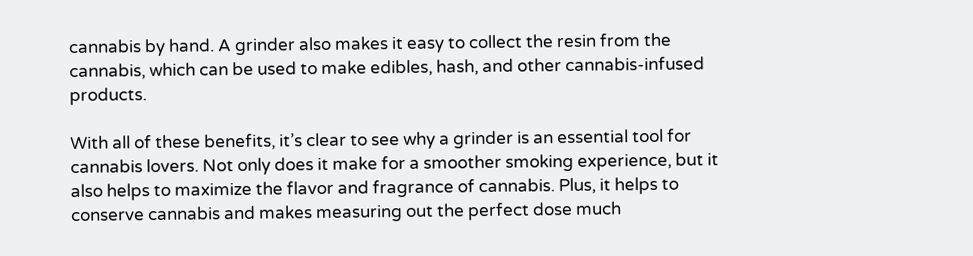cannabis by hand. A grinder also makes it easy to collect the resin from the cannabis, which can be used to make edibles, hash, and other cannabis-infused products.

With all of these benefits, it’s clear to see why a grinder is an essential tool for cannabis lovers. Not only does it make for a smoother smoking experience, but it also helps to maximize the flavor and fragrance of cannabis. Plus, it helps to conserve cannabis and makes measuring out the perfect dose much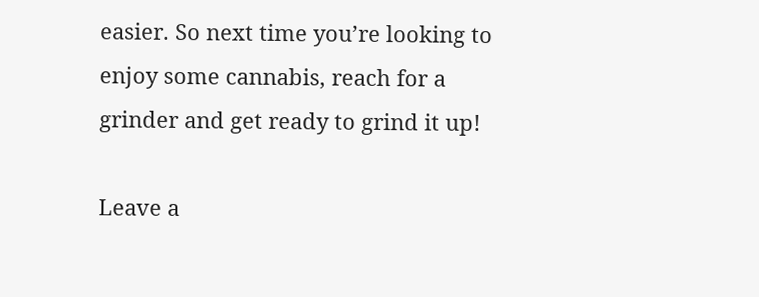easier. So next time you’re looking to enjoy some cannabis, reach for a grinder and get ready to grind it up!

Leave a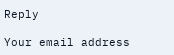Reply

Your email address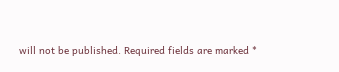will not be published. Required fields are marked *